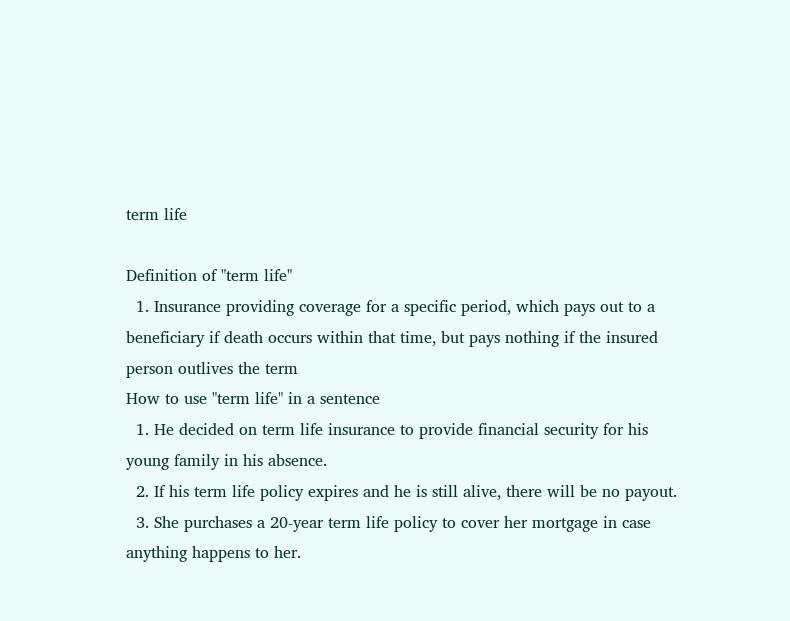term life

Definition of "term life"
  1. Insurance providing coverage for a specific period, which pays out to a beneficiary if death occurs within that time, but pays nothing if the insured person outlives the term
How to use "term life" in a sentence
  1. He decided on term life insurance to provide financial security for his young family in his absence.
  2. If his term life policy expires and he is still alive, there will be no payout.
  3. She purchases a 20-year term life policy to cover her mortgage in case anything happens to her.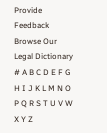Provide Feedback
Browse Our Legal Dictionary
# A B C D E F G H I J K L M N O P Q R S T U V W X Y Z